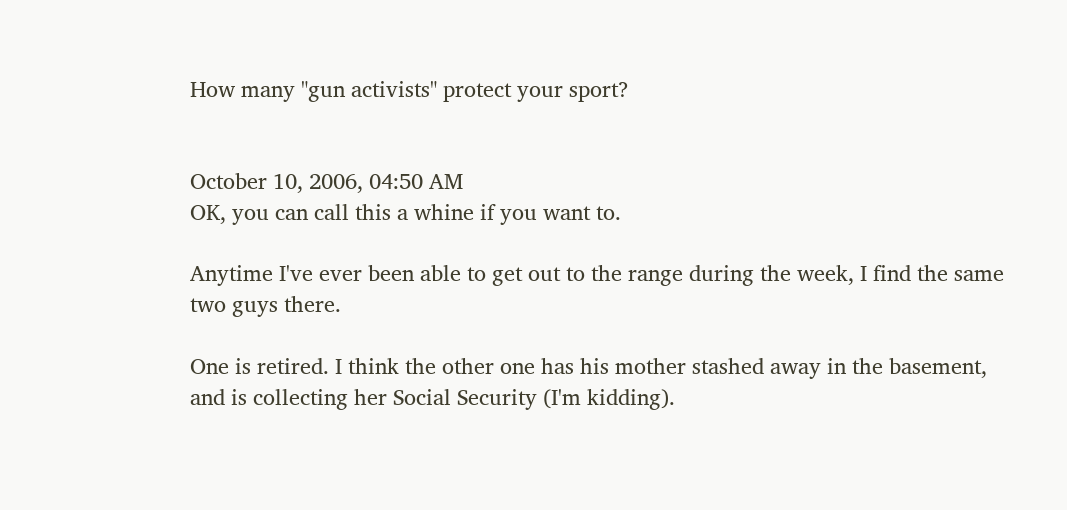How many "gun activists" protect your sport?


October 10, 2006, 04:50 AM
OK, you can call this a whine if you want to.

Anytime I've ever been able to get out to the range during the week, I find the same two guys there.

One is retired. I think the other one has his mother stashed away in the basement, and is collecting her Social Security (I'm kidding).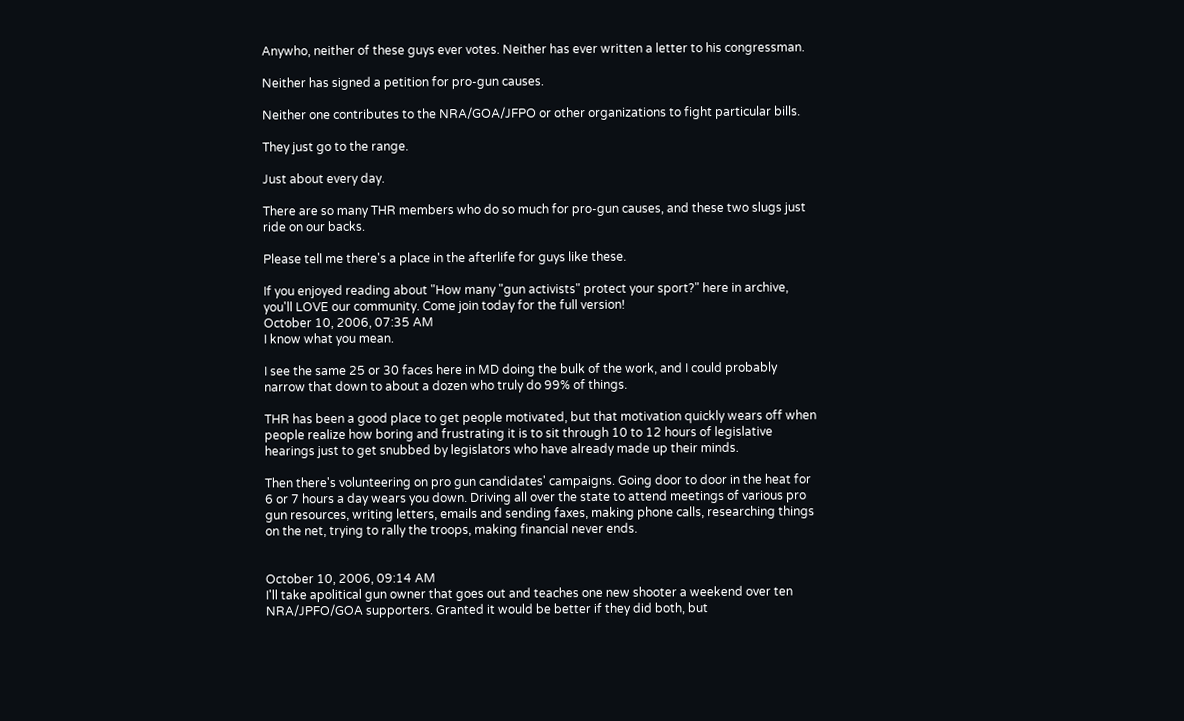Anywho, neither of these guys ever votes. Neither has ever written a letter to his congressman.

Neither has signed a petition for pro-gun causes.

Neither one contributes to the NRA/GOA/JFPO or other organizations to fight particular bills.

They just go to the range.

Just about every day.

There are so many THR members who do so much for pro-gun causes, and these two slugs just ride on our backs.

Please tell me there's a place in the afterlife for guys like these.

If you enjoyed reading about "How many "gun activists" protect your sport?" here in archive, you'll LOVE our community. Come join today for the full version!
October 10, 2006, 07:35 AM
I know what you mean.

I see the same 25 or 30 faces here in MD doing the bulk of the work, and I could probably narrow that down to about a dozen who truly do 99% of things.

THR has been a good place to get people motivated, but that motivation quickly wears off when people realize how boring and frustrating it is to sit through 10 to 12 hours of legislative hearings just to get snubbed by legislators who have already made up their minds.

Then there's volunteering on pro gun candidates' campaigns. Going door to door in the heat for 6 or 7 hours a day wears you down. Driving all over the state to attend meetings of various pro gun resources, writing letters, emails and sending faxes, making phone calls, researching things on the net, trying to rally the troops, making financial never ends.


October 10, 2006, 09:14 AM
I'll take apolitical gun owner that goes out and teaches one new shooter a weekend over ten NRA/JPFO/GOA supporters. Granted it would be better if they did both, but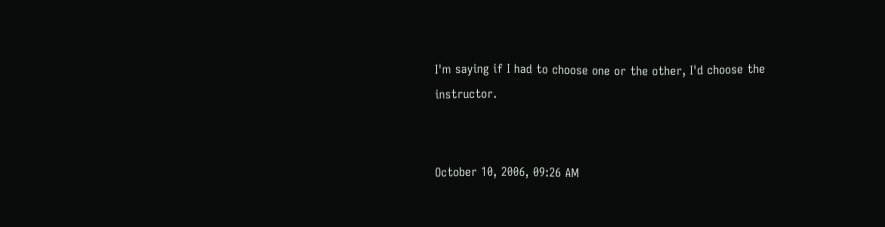I'm saying if I had to choose one or the other, I'd choose the instructor.


October 10, 2006, 09:26 AM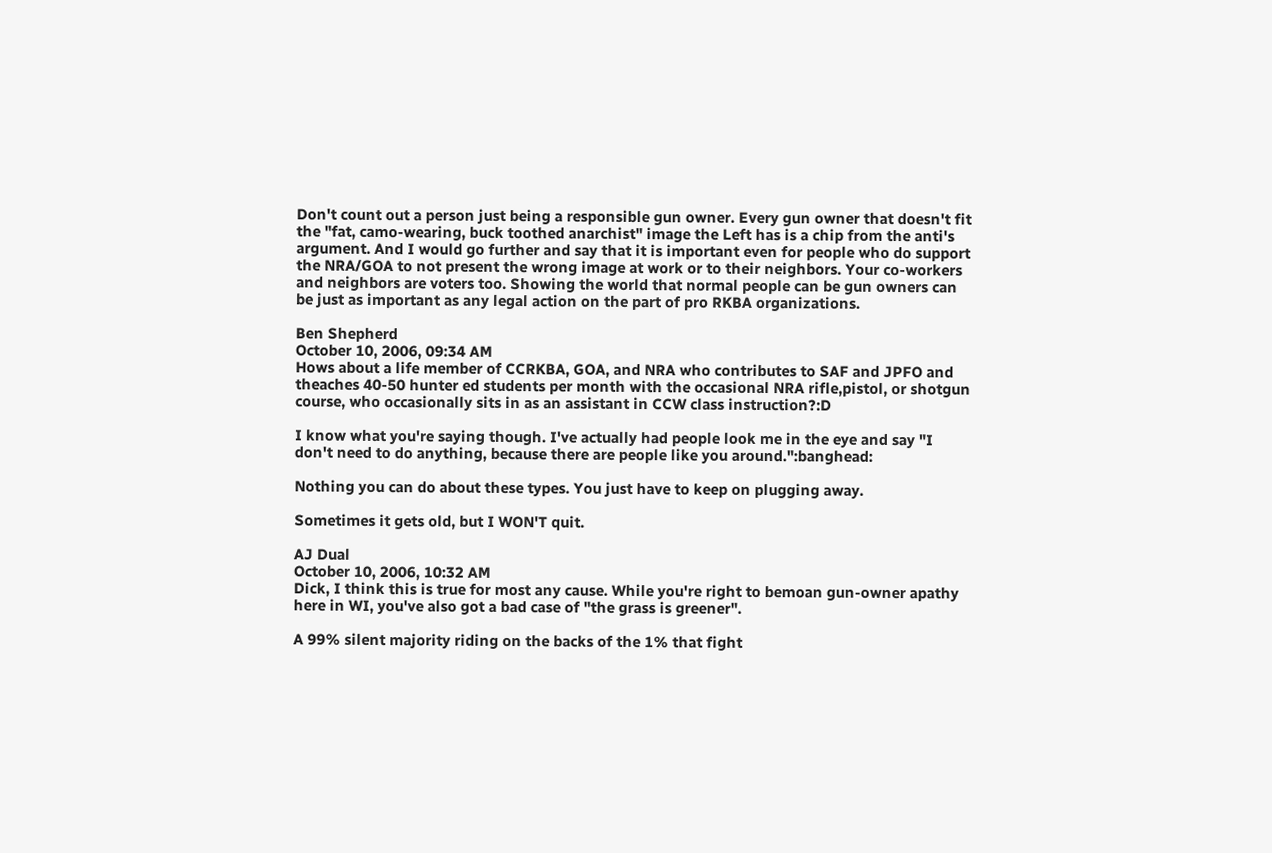Don't count out a person just being a responsible gun owner. Every gun owner that doesn't fit the "fat, camo-wearing, buck toothed anarchist" image the Left has is a chip from the anti's argument. And I would go further and say that it is important even for people who do support the NRA/GOA to not present the wrong image at work or to their neighbors. Your co-workers and neighbors are voters too. Showing the world that normal people can be gun owners can be just as important as any legal action on the part of pro RKBA organizations.

Ben Shepherd
October 10, 2006, 09:34 AM
Hows about a life member of CCRKBA, GOA, and NRA who contributes to SAF and JPFO and theaches 40-50 hunter ed students per month with the occasional NRA rifle,pistol, or shotgun course, who occasionally sits in as an assistant in CCW class instruction?:D

I know what you're saying though. I've actually had people look me in the eye and say "I don't need to do anything, because there are people like you around.":banghead:

Nothing you can do about these types. You just have to keep on plugging away.

Sometimes it gets old, but I WON'T quit.

AJ Dual
October 10, 2006, 10:32 AM
Dick, I think this is true for most any cause. While you're right to bemoan gun-owner apathy here in WI, you've also got a bad case of "the grass is greener".

A 99% silent majority riding on the backs of the 1% that fight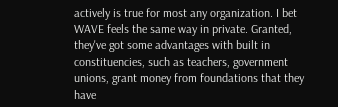actively is true for most any organization. I bet WAVE feels the same way in private. Granted, they've got some advantages with built in constituencies, such as teachers, government unions, grant money from foundations that they have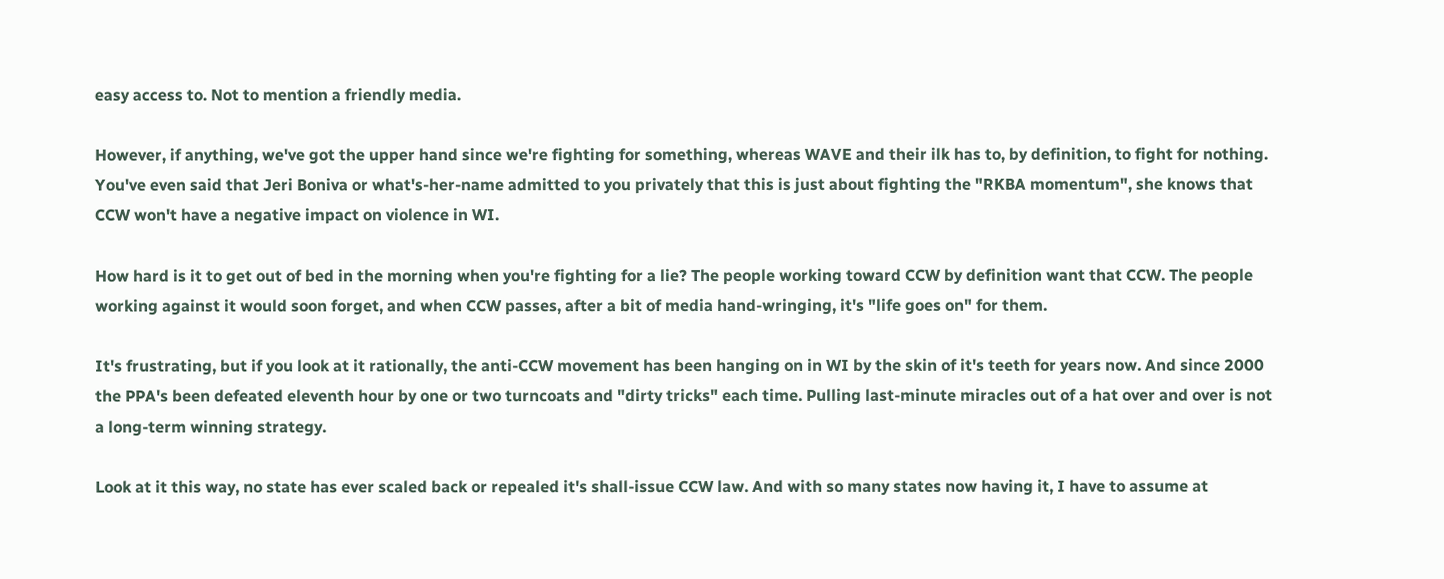easy access to. Not to mention a friendly media.

However, if anything, we've got the upper hand since we're fighting for something, whereas WAVE and their ilk has to, by definition, to fight for nothing. You've even said that Jeri Boniva or what's-her-name admitted to you privately that this is just about fighting the "RKBA momentum", she knows that CCW won't have a negative impact on violence in WI.

How hard is it to get out of bed in the morning when you're fighting for a lie? The people working toward CCW by definition want that CCW. The people working against it would soon forget, and when CCW passes, after a bit of media hand-wringing, it's "life goes on" for them.

It's frustrating, but if you look at it rationally, the anti-CCW movement has been hanging on in WI by the skin of it's teeth for years now. And since 2000 the PPA's been defeated eleventh hour by one or two turncoats and "dirty tricks" each time. Pulling last-minute miracles out of a hat over and over is not a long-term winning strategy.

Look at it this way, no state has ever scaled back or repealed it's shall-issue CCW law. And with so many states now having it, I have to assume at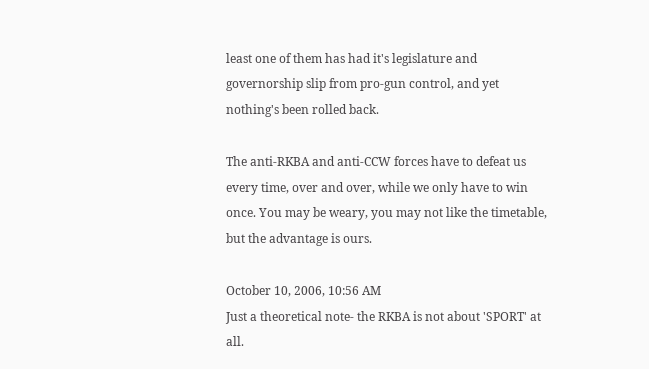least one of them has had it's legislature and governorship slip from pro-gun control, and yet nothing's been rolled back.

The anti-RKBA and anti-CCW forces have to defeat us every time, over and over, while we only have to win once. You may be weary, you may not like the timetable, but the advantage is ours.

October 10, 2006, 10:56 AM
Just a theoretical note- the RKBA is not about 'SPORT' at all.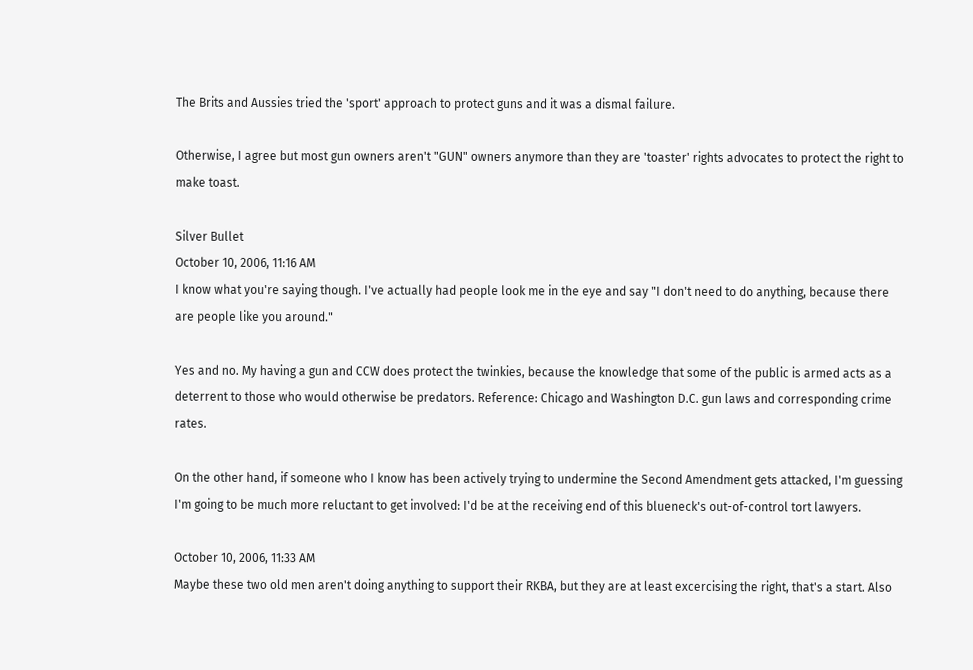The Brits and Aussies tried the 'sport' approach to protect guns and it was a dismal failure.

Otherwise, I agree but most gun owners aren't "GUN" owners anymore than they are 'toaster' rights advocates to protect the right to make toast.

Silver Bullet
October 10, 2006, 11:16 AM
I know what you're saying though. I've actually had people look me in the eye and say "I don't need to do anything, because there are people like you around."

Yes and no. My having a gun and CCW does protect the twinkies, because the knowledge that some of the public is armed acts as a deterrent to those who would otherwise be predators. Reference: Chicago and Washington D.C. gun laws and corresponding crime rates.

On the other hand, if someone who I know has been actively trying to undermine the Second Amendment gets attacked, I'm guessing I'm going to be much more reluctant to get involved: I'd be at the receiving end of this blueneck's out-of-control tort lawyers.

October 10, 2006, 11:33 AM
Maybe these two old men aren't doing anything to support their RKBA, but they are at least excercising the right, that's a start. Also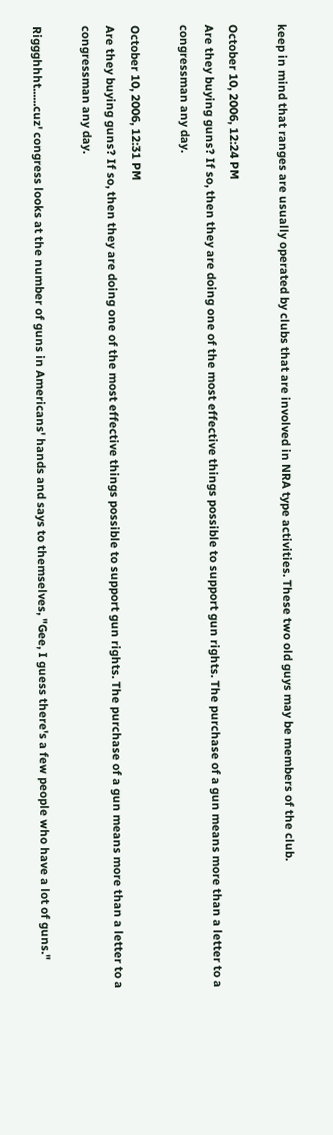keep in mind that ranges are usually operated by clubs that are involved in NRA type activities. These two old guys may be members of the club.

October 10, 2006, 12:24 PM
Are they buying guns? If so, then they are doing one of the most effective things possible to support gun rights. The purchase of a gun means more than a letter to a congressman any day.

October 10, 2006, 12:31 PM
Are they buying guns? If so, then they are doing one of the most effective things possible to support gun rights. The purchase of a gun means more than a letter to a congressman any day.

Riggghhht......cuz' congress looks at the number of guns in Americans' hands and says to themselves, "Gee, I guess there's a few people who have a lot of guns."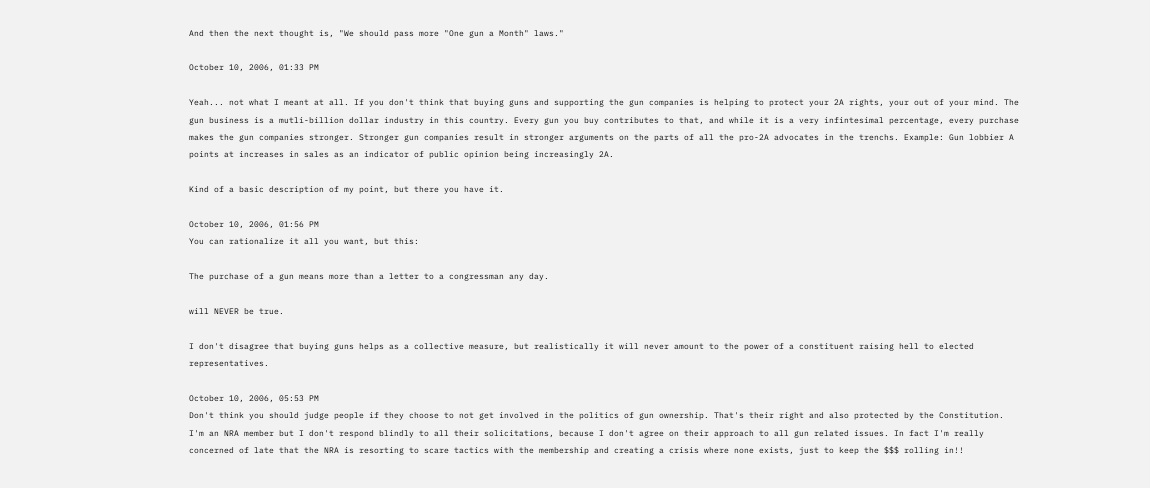And then the next thought is, "We should pass more "One gun a Month" laws."

October 10, 2006, 01:33 PM

Yeah... not what I meant at all. If you don't think that buying guns and supporting the gun companies is helping to protect your 2A rights, your out of your mind. The gun business is a mutli-billion dollar industry in this country. Every gun you buy contributes to that, and while it is a very infintesimal percentage, every purchase makes the gun companies stronger. Stronger gun companies result in stronger arguments on the parts of all the pro-2A advocates in the trenchs. Example: Gun lobbier A points at increases in sales as an indicator of public opinion being increasingly 2A.

Kind of a basic description of my point, but there you have it.

October 10, 2006, 01:56 PM
You can rationalize it all you want, but this:

The purchase of a gun means more than a letter to a congressman any day.

will NEVER be true.

I don't disagree that buying guns helps as a collective measure, but realistically it will never amount to the power of a constituent raising hell to elected representatives.

October 10, 2006, 05:53 PM
Don't think you should judge people if they choose to not get involved in the politics of gun ownership. That's their right and also protected by the Constitution.
I'm an NRA member but I don't respond blindly to all their solicitations, because I don't agree on their approach to all gun related issues. In fact I'm really concerned of late that the NRA is resorting to scare tactics with the membership and creating a crisis where none exists, just to keep the $$$ rolling in!!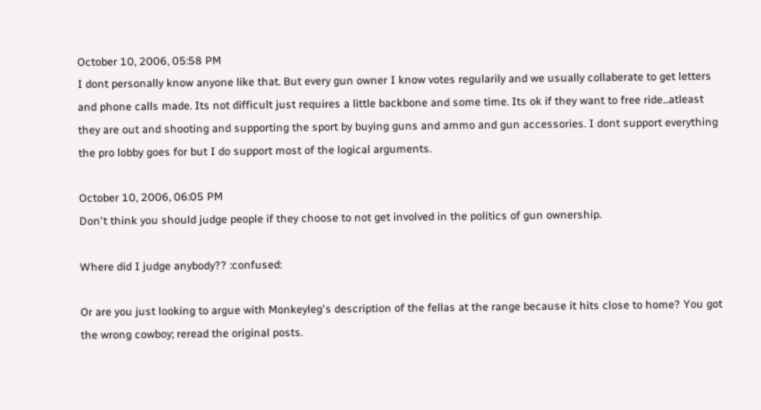October 10, 2006, 05:58 PM
I dont personally know anyone like that. But every gun owner I know votes regularily and we usually collaberate to get letters and phone calls made. Its not difficult just requires a little backbone and some time. Its ok if they want to free ride...atleast they are out and shooting and supporting the sport by buying guns and ammo and gun accessories. I dont support everything the pro lobby goes for but I do support most of the logical arguments.

October 10, 2006, 06:05 PM
Don't think you should judge people if they choose to not get involved in the politics of gun ownership.

Where did I judge anybody?? :confused:

Or are you just looking to argue with Monkeyleg's description of the fellas at the range because it hits close to home? You got the wrong cowboy; reread the original posts.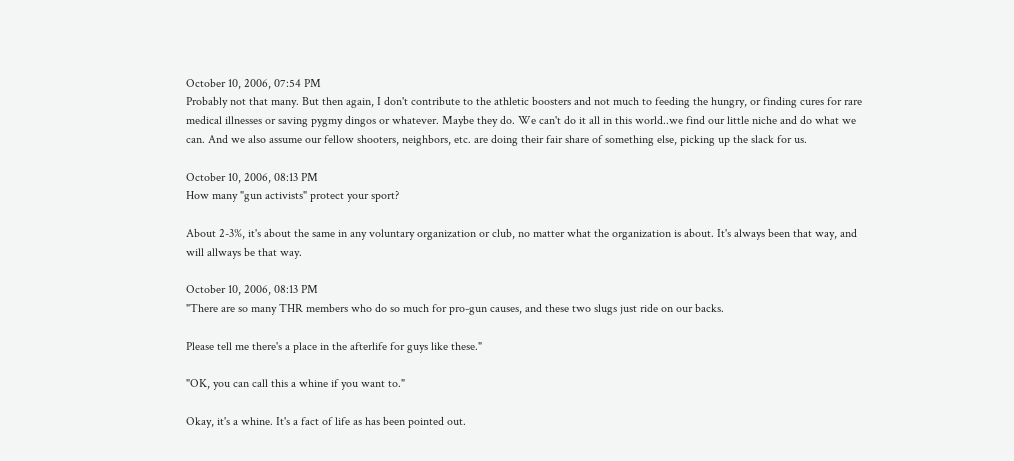October 10, 2006, 07:54 PM
Probably not that many. But then again, I don't contribute to the athletic boosters and not much to feeding the hungry, or finding cures for rare medical illnesses or saving pygmy dingos or whatever. Maybe they do. We can't do it all in this world..we find our little niche and do what we can. And we also assume our fellow shooters, neighbors, etc. are doing their fair share of something else, picking up the slack for us.

October 10, 2006, 08:13 PM
How many "gun activists" protect your sport?

About 2-3%, it's about the same in any voluntary organization or club, no matter what the organization is about. It's always been that way, and will allways be that way.

October 10, 2006, 08:13 PM
"There are so many THR members who do so much for pro-gun causes, and these two slugs just ride on our backs.

Please tell me there's a place in the afterlife for guys like these."

"OK, you can call this a whine if you want to."

Okay, it's a whine. It's a fact of life as has been pointed out.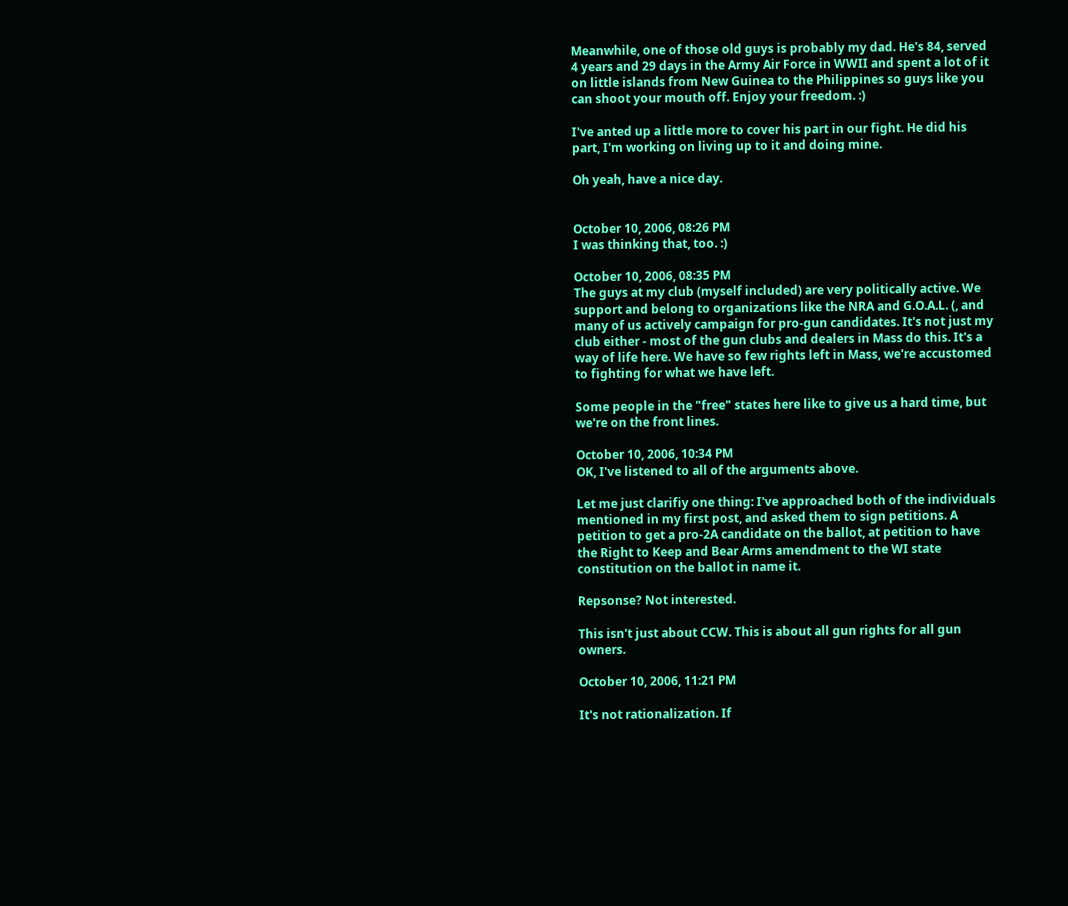Meanwhile, one of those old guys is probably my dad. He's 84, served 4 years and 29 days in the Army Air Force in WWII and spent a lot of it on little islands from New Guinea to the Philippines so guys like you can shoot your mouth off. Enjoy your freedom. :)

I've anted up a little more to cover his part in our fight. He did his part, I'm working on living up to it and doing mine.

Oh yeah, have a nice day.


October 10, 2006, 08:26 PM
I was thinking that, too. :)

October 10, 2006, 08:35 PM
The guys at my club (myself included) are very politically active. We support and belong to organizations like the NRA and G.O.A.L. (, and many of us actively campaign for pro-gun candidates. It's not just my club either - most of the gun clubs and dealers in Mass do this. It's a way of life here. We have so few rights left in Mass, we're accustomed to fighting for what we have left.

Some people in the "free" states here like to give us a hard time, but we're on the front lines.

October 10, 2006, 10:34 PM
OK, I've listened to all of the arguments above.

Let me just clarifiy one thing: I've approached both of the individuals mentioned in my first post, and asked them to sign petitions. A petition to get a pro-2A candidate on the ballot, at petition to have the Right to Keep and Bear Arms amendment to the WI state constitution on the ballot in name it.

Repsonse? Not interested.

This isn't just about CCW. This is about all gun rights for all gun owners.

October 10, 2006, 11:21 PM

It's not rationalization. If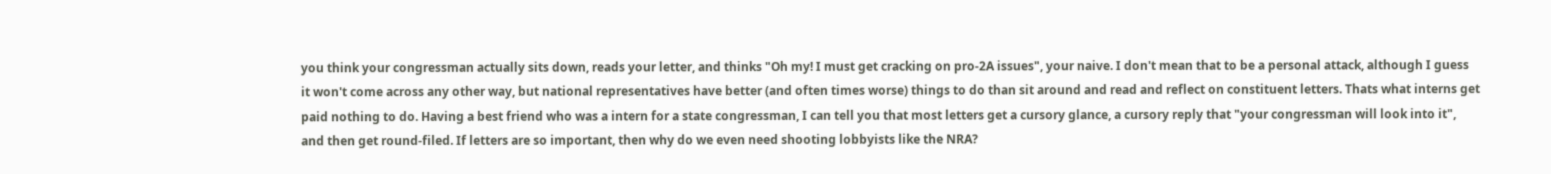you think your congressman actually sits down, reads your letter, and thinks "Oh my! I must get cracking on pro-2A issues", your naive. I don't mean that to be a personal attack, although I guess it won't come across any other way, but national representatives have better (and often times worse) things to do than sit around and read and reflect on constituent letters. Thats what interns get paid nothing to do. Having a best friend who was a intern for a state congressman, I can tell you that most letters get a cursory glance, a cursory reply that "your congressman will look into it", and then get round-filed. If letters are so important, then why do we even need shooting lobbyists like the NRA?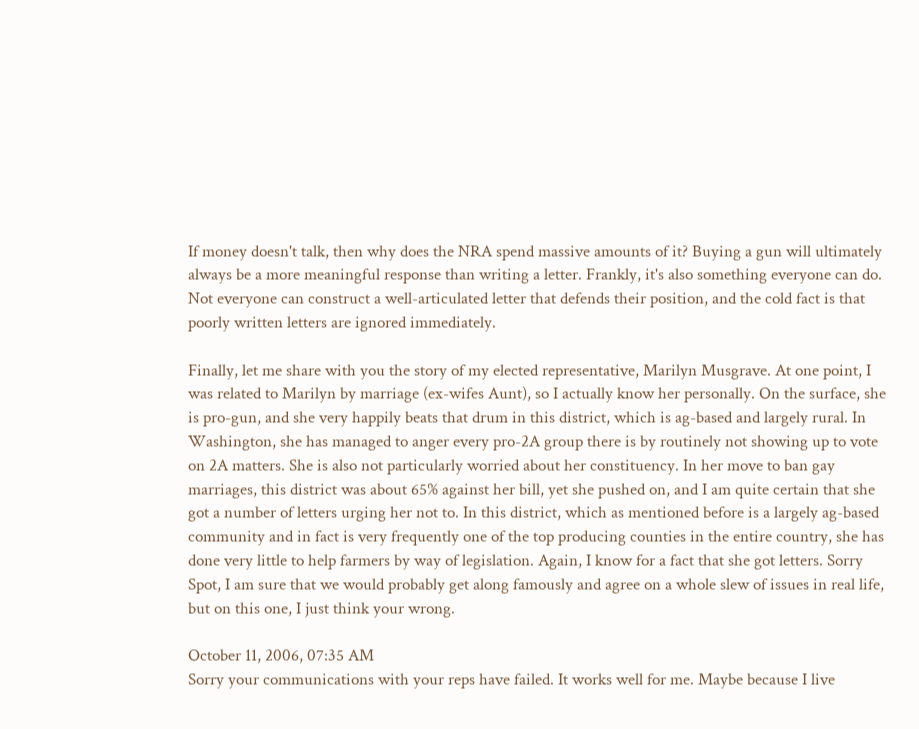If money doesn't talk, then why does the NRA spend massive amounts of it? Buying a gun will ultimately always be a more meaningful response than writing a letter. Frankly, it's also something everyone can do. Not everyone can construct a well-articulated letter that defends their position, and the cold fact is that poorly written letters are ignored immediately.

Finally, let me share with you the story of my elected representative, Marilyn Musgrave. At one point, I was related to Marilyn by marriage (ex-wifes Aunt), so I actually know her personally. On the surface, she is pro-gun, and she very happily beats that drum in this district, which is ag-based and largely rural. In Washington, she has managed to anger every pro-2A group there is by routinely not showing up to vote on 2A matters. She is also not particularly worried about her constituency. In her move to ban gay marriages, this district was about 65% against her bill, yet she pushed on, and I am quite certain that she got a number of letters urging her not to. In this district, which as mentioned before is a largely ag-based community and in fact is very frequently one of the top producing counties in the entire country, she has done very little to help farmers by way of legislation. Again, I know for a fact that she got letters. Sorry Spot, I am sure that we would probably get along famously and agree on a whole slew of issues in real life, but on this one, I just think your wrong.

October 11, 2006, 07:35 AM
Sorry your communications with your reps have failed. It works well for me. Maybe because I live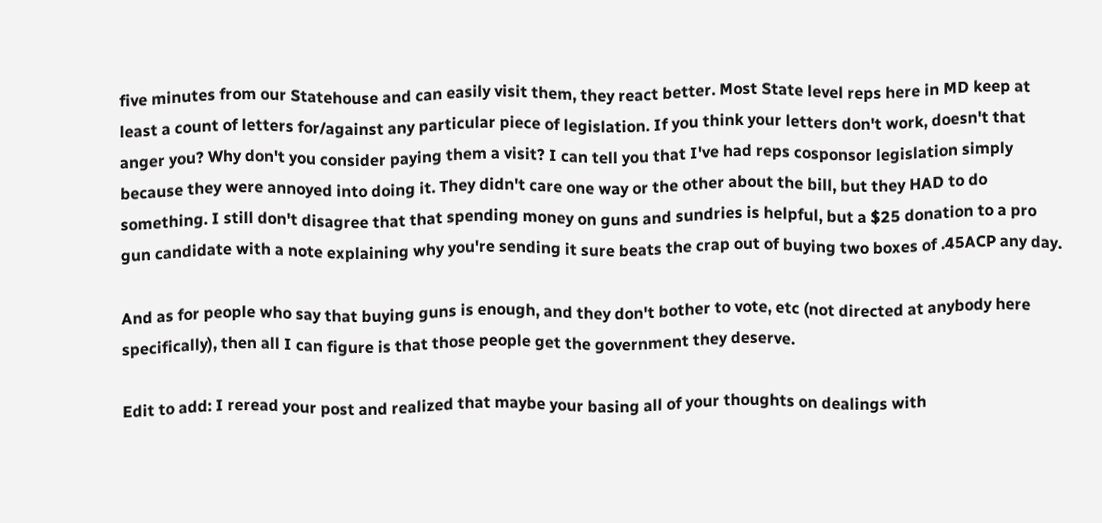five minutes from our Statehouse and can easily visit them, they react better. Most State level reps here in MD keep at least a count of letters for/against any particular piece of legislation. If you think your letters don't work, doesn't that anger you? Why don't you consider paying them a visit? I can tell you that I've had reps cosponsor legislation simply because they were annoyed into doing it. They didn't care one way or the other about the bill, but they HAD to do something. I still don't disagree that that spending money on guns and sundries is helpful, but a $25 donation to a pro gun candidate with a note explaining why you're sending it sure beats the crap out of buying two boxes of .45ACP any day.

And as for people who say that buying guns is enough, and they don't bother to vote, etc (not directed at anybody here specifically), then all I can figure is that those people get the government they deserve.

Edit to add: I reread your post and realized that maybe your basing all of your thoughts on dealings with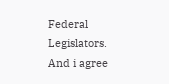Federal Legislators. And i agree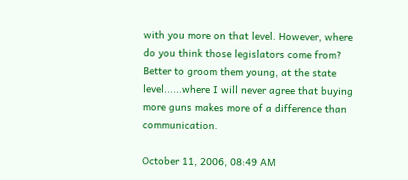with you more on that level. However, where do you think those legislators come from? Better to groom them young, at the state level......where I will never agree that buying more guns makes more of a difference than communication.

October 11, 2006, 08:49 AM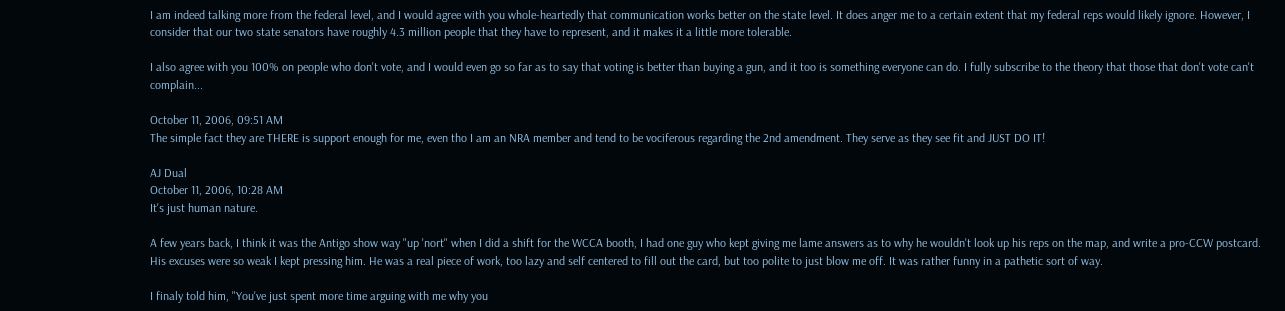I am indeed talking more from the federal level, and I would agree with you whole-heartedly that communication works better on the state level. It does anger me to a certain extent that my federal reps would likely ignore. However, I consider that our two state senators have roughly 4.3 million people that they have to represent, and it makes it a little more tolerable.

I also agree with you 100% on people who don't vote, and I would even go so far as to say that voting is better than buying a gun, and it too is something everyone can do. I fully subscribe to the theory that those that don't vote can't complain...

October 11, 2006, 09:51 AM
The simple fact they are THERE is support enough for me, even tho I am an NRA member and tend to be vociferous regarding the 2nd amendment. They serve as they see fit and JUST DO IT!

AJ Dual
October 11, 2006, 10:28 AM
It's just human nature.

A few years back, I think it was the Antigo show way "up 'nort" when I did a shift for the WCCA booth, I had one guy who kept giving me lame answers as to why he wouldn't look up his reps on the map, and write a pro-CCW postcard. His excuses were so weak I kept pressing him. He was a real piece of work, too lazy and self centered to fill out the card, but too polite to just blow me off. It was rather funny in a pathetic sort of way.

I finaly told him, "You've just spent more time arguing with me why you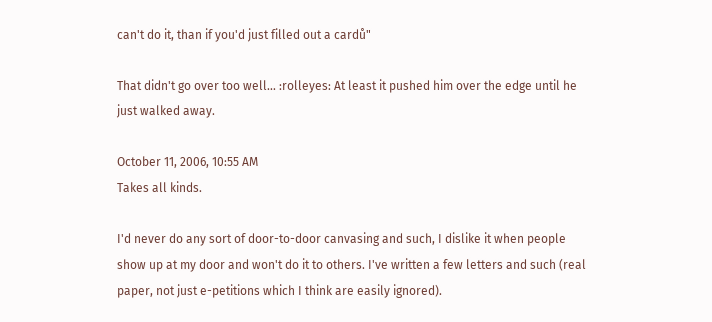can't do it, than if you'd just filled out a cardů"

That didn't go over too well... :rolleyes: At least it pushed him over the edge until he just walked away.

October 11, 2006, 10:55 AM
Takes all kinds.

I'd never do any sort of door-to-door canvasing and such, I dislike it when people show up at my door and won't do it to others. I've written a few letters and such (real paper, not just e-petitions which I think are easily ignored).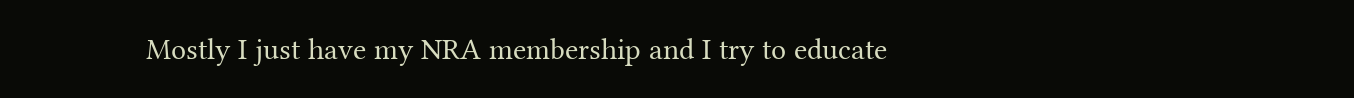Mostly I just have my NRA membership and I try to educate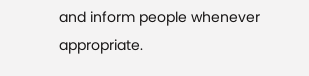and inform people whenever appropriate.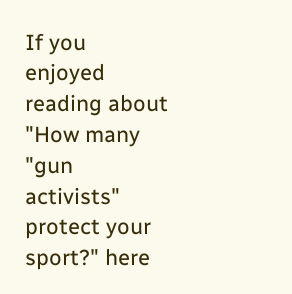If you enjoyed reading about "How many "gun activists" protect your sport?" here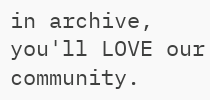in archive, you'll LOVE our community.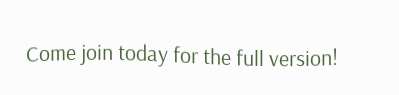Come join today for the full version!